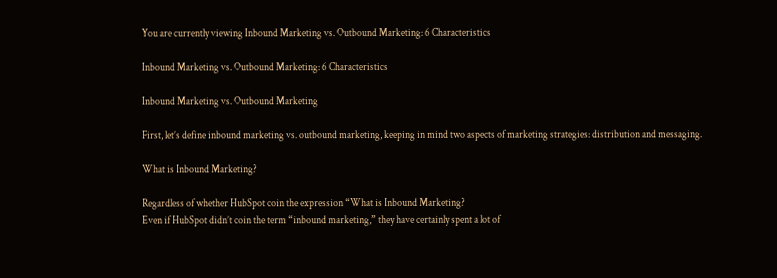You are currently viewing Inbound Marketing vs. Outbound Marketing: 6 Characteristics

Inbound Marketing vs. Outbound Marketing: 6 Characteristics

Inbound Marketing vs. Outbound Marketing

First, let’s define inbound marketing vs. outbound marketing, keeping in mind two aspects of marketing strategies: distribution and messaging.

What is Inbound Marketing?

Regardless of whether HubSpot coin the expression “What is Inbound Marketing?
Even if HubSpot didn’t coin the term “inbound marketing,” they have certainly spent a lot of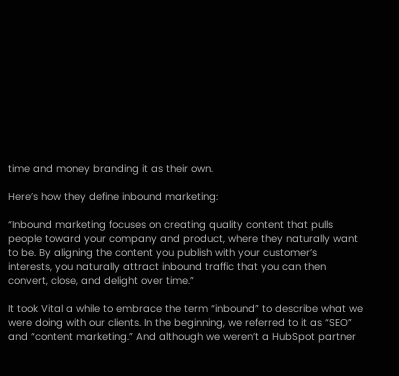time and money branding it as their own.

Here’s how they define inbound marketing:

“Inbound marketing focuses on creating quality content that pulls people toward your company and product, where they naturally want to be. By aligning the content you publish with your customer’s interests, you naturally attract inbound traffic that you can then convert, close, and delight over time.”

It took Vital a while to embrace the term “inbound” to describe what we were doing with our clients. In the beginning, we referred to it as “SEO” and “content marketing.” And although we weren’t a HubSpot partner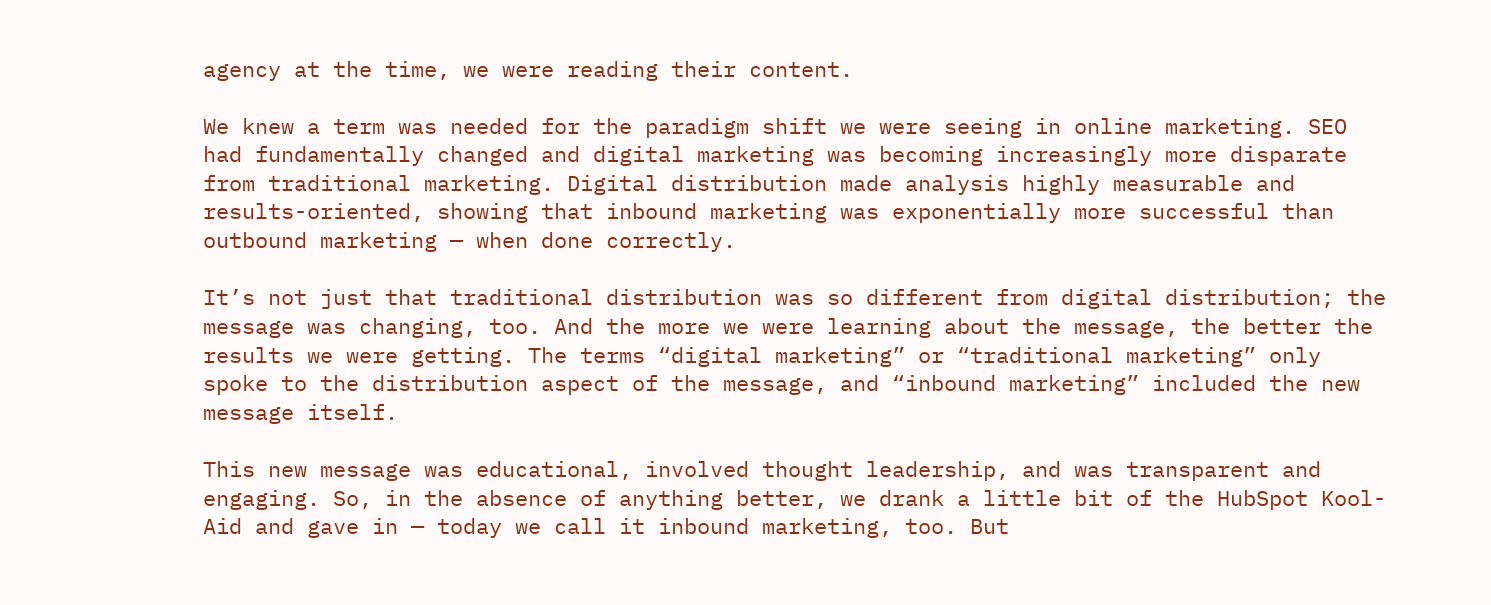agency at the time, we were reading their content.

We knew a term was needed for the paradigm shift we were seeing in online marketing. SEO had fundamentally changed and digital marketing was becoming increasingly more disparate from traditional marketing. Digital distribution made analysis highly measurable and results-oriented, showing that inbound marketing was exponentially more successful than outbound marketing — when done correctly.

It’s not just that traditional distribution was so different from digital distribution; the message was changing, too. And the more we were learning about the message, the better the results we were getting. The terms “digital marketing” or “traditional marketing” only spoke to the distribution aspect of the message, and “inbound marketing” included the new message itself.

This new message was educational, involved thought leadership, and was transparent and engaging. So, in the absence of anything better, we drank a little bit of the HubSpot Kool-Aid and gave in — today we call it inbound marketing, too. But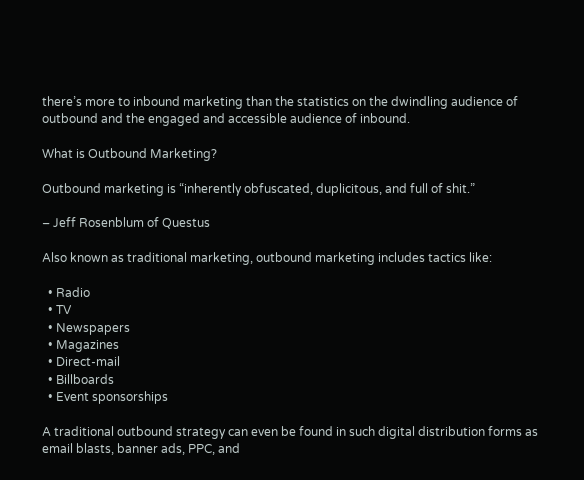there’s more to inbound marketing than the statistics on the dwindling audience of outbound and the engaged and accessible audience of inbound.

What is Outbound Marketing?

Outbound marketing is “inherently obfuscated, duplicitous, and full of shit.”

– Jeff Rosenblum of Questus

Also known as traditional marketing, outbound marketing includes tactics like:

  • Radio
  • TV
  • Newspapers
  • Magazines
  • Direct-mail
  • Billboards
  • Event sponsorships

A traditional outbound strategy can even be found in such digital distribution forms as email blasts, banner ads, PPC, and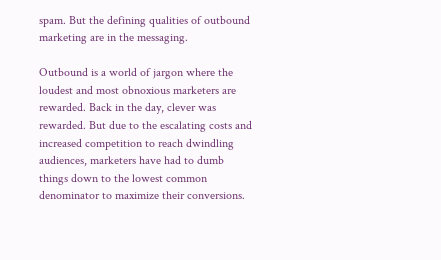spam. But the defining qualities of outbound marketing are in the messaging.

Outbound is a world of jargon where the loudest and most obnoxious marketers are rewarded. Back in the day, clever was rewarded. But due to the escalating costs and increased competition to reach dwindling audiences, marketers have had to dumb things down to the lowest common denominator to maximize their conversions.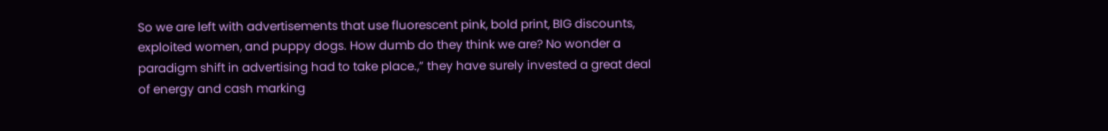So we are left with advertisements that use fluorescent pink, bold print, BIG discounts, exploited women, and puppy dogs. How dumb do they think we are? No wonder a paradigm shift in advertising had to take place.,” they have surely invested a great deal of energy and cash marking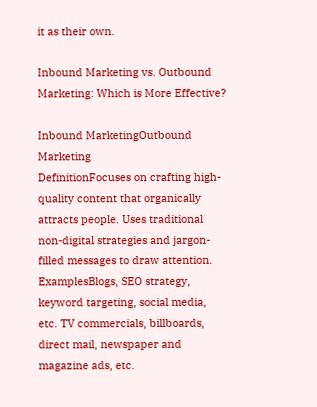it as their own.

Inbound Marketing vs. Outbound Marketing: Which is More Effective?

Inbound MarketingOutbound Marketing
DefinitionFocuses on crafting high-quality content that organically attracts people. Uses traditional non-digital strategies and jargon-filled messages to draw attention.
ExamplesBlogs, SEO strategy, keyword targeting, social media, etc. TV commercials, billboards, direct mail, newspaper and magazine ads, etc.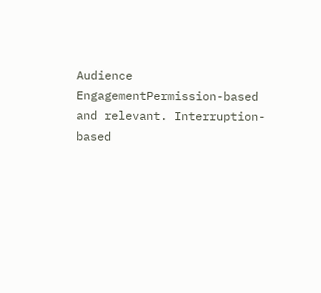Audience EngagementPermission-based and relevant. Interruption-based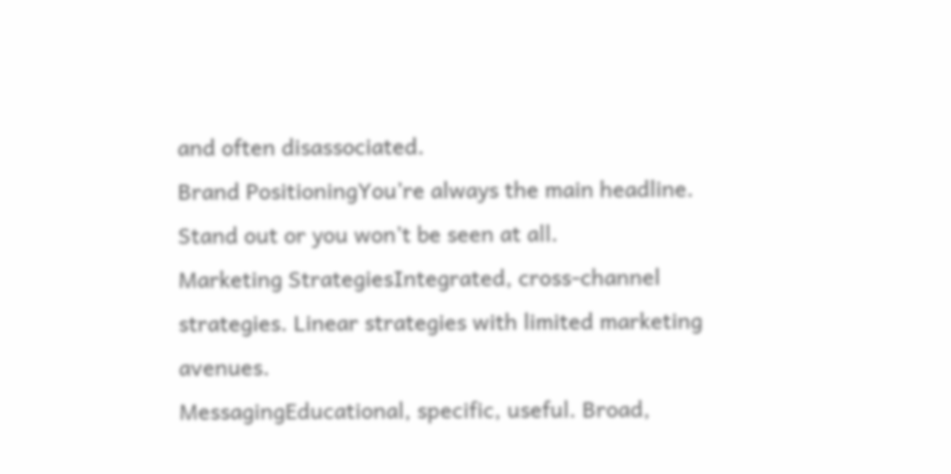and often disassociated.
Brand PositioningYou’re always the main headline. Stand out or you won’t be seen at all.
Marketing StrategiesIntegrated, cross-channel strategies. Linear strategies with limited marketing avenues.
MessagingEducational, specific, useful. Broad,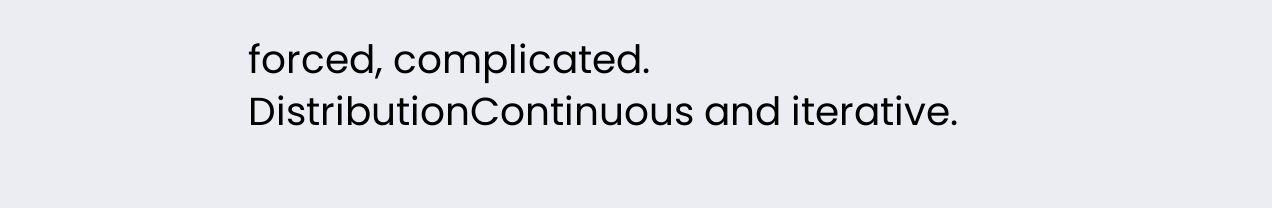forced, complicated.
DistributionContinuous and iterative.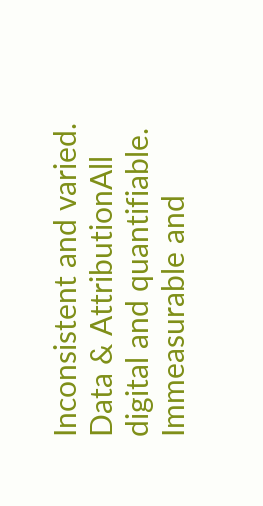Inconsistent and varied.
Data & AttributionAll digital and quantifiable. Immeasurable and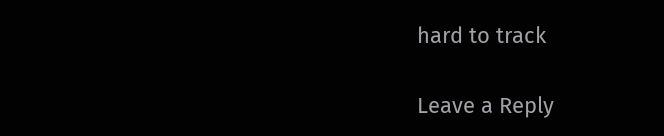hard to track

Leave a Reply